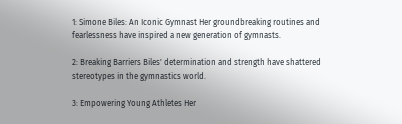1: Simone Biles: An Iconic Gymnast Her groundbreaking routines and fearlessness have inspired a new generation of gymnasts.

2: Breaking Barriers Biles' determination and strength have shattered stereotypes in the gymnastics world.

3: Empowering Young Athletes Her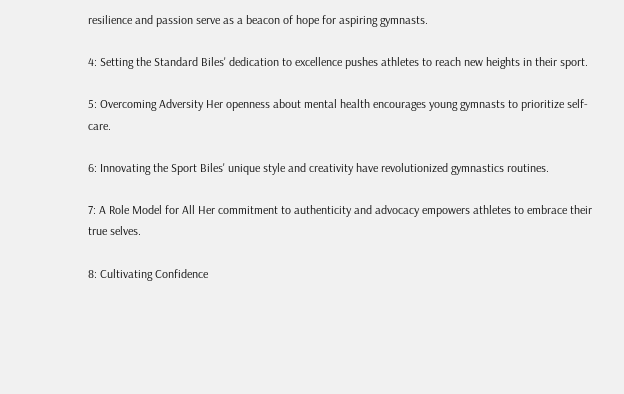resilience and passion serve as a beacon of hope for aspiring gymnasts.

4: Setting the Standard Biles' dedication to excellence pushes athletes to reach new heights in their sport.

5: Overcoming Adversity Her openness about mental health encourages young gymnasts to prioritize self-care.

6: Innovating the Sport Biles' unique style and creativity have revolutionized gymnastics routines.

7: A Role Model for All Her commitment to authenticity and advocacy empowers athletes to embrace their true selves.

8: Cultivating Confidence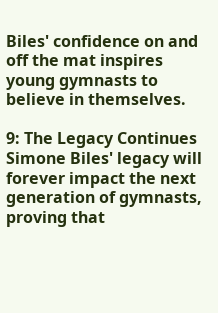Biles' confidence on and off the mat inspires young gymnasts to believe in themselves.

9: The Legacy Continues Simone Biles' legacy will forever impact the next generation of gymnasts, proving that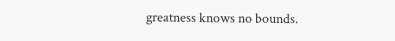greatness knows no bounds.